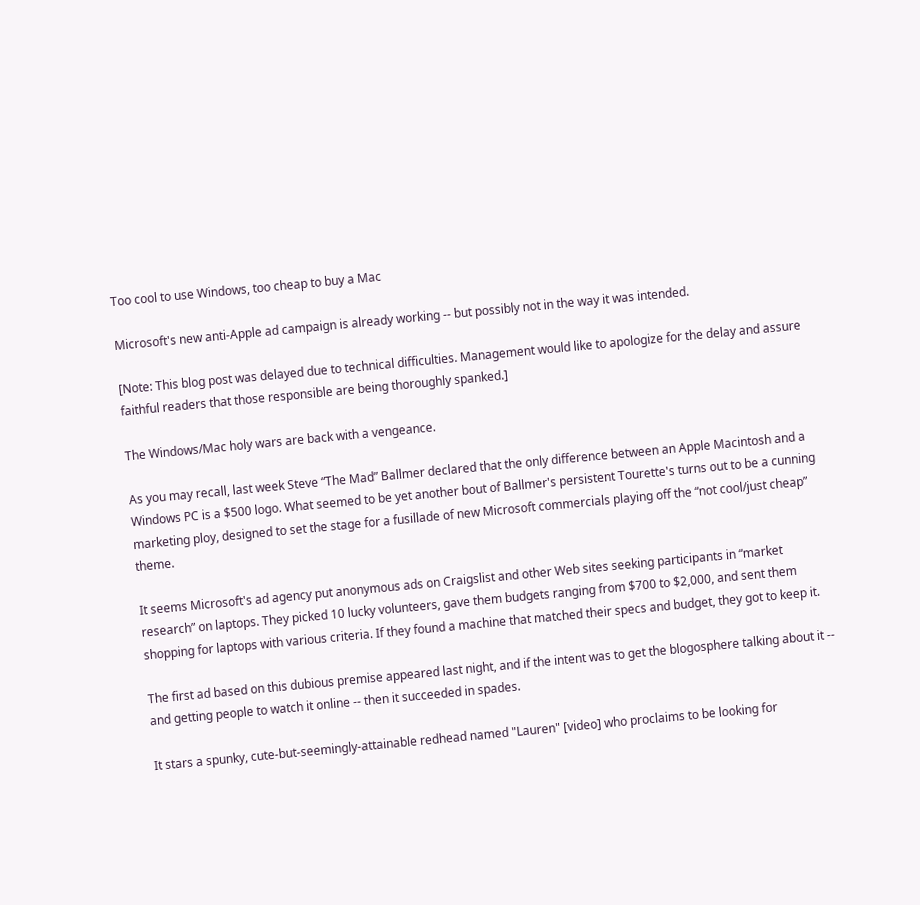Too cool to use Windows, too cheap to buy a Mac

Microsoft's new anti-Apple ad campaign is already working -- but possibly not in the way it was intended.

[Note: This blog post was delayed due to technical difficulties. Management would like to apologize for the delay and assure faithful readers that those responsible are being thoroughly spanked.]

The Windows/Mac holy wars are back with a vengeance.

As you may recall, last week Steve “The Mad” Ballmer declared that the only difference between an Apple Macintosh and a Windows PC is a $500 logo. What seemed to be yet another bout of Ballmer's persistent Tourette's turns out to be a cunning marketing ploy, designed to set the stage for a fusillade of new Microsoft commercials playing off the “not cool/just cheap” theme.

It seems Microsoft's ad agency put anonymous ads on Craigslist and other Web sites seeking participants in “market research” on laptops. They picked 10 lucky volunteers, gave them budgets ranging from $700 to $2,000, and sent them shopping for laptops with various criteria. If they found a machine that matched their specs and budget, they got to keep it.

The first ad based on this dubious premise appeared last night, and if the intent was to get the blogosphere talking about it -- and getting people to watch it online -- then it succeeded in spades.

It stars a spunky, cute-but-seemingly-attainable redhead named "Lauren" [video] who proclaims to be looking for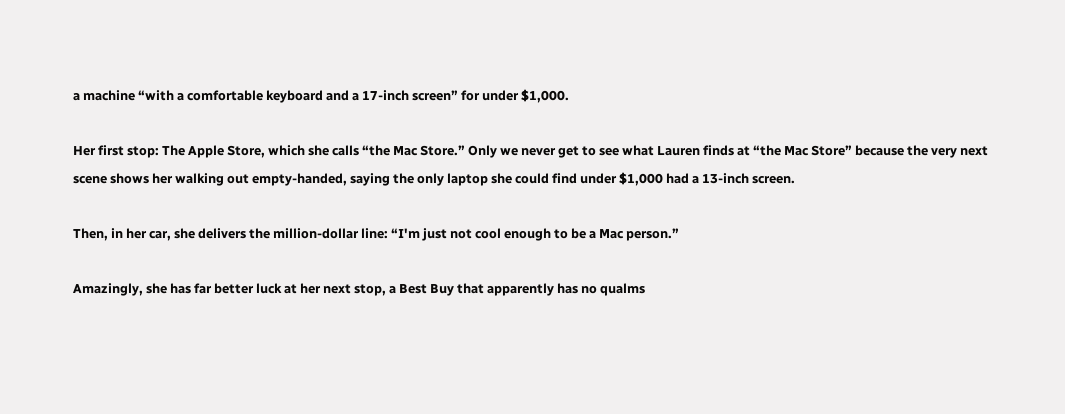a machine “with a comfortable keyboard and a 17-inch screen” for under $1,000.

Her first stop: The Apple Store, which she calls “the Mac Store.” Only we never get to see what Lauren finds at “the Mac Store” because the very next scene shows her walking out empty-handed, saying the only laptop she could find under $1,000 had a 13-inch screen.

Then, in her car, she delivers the million-dollar line: “I'm just not cool enough to be a Mac person.”

Amazingly, she has far better luck at her next stop, a Best Buy that apparently has no qualms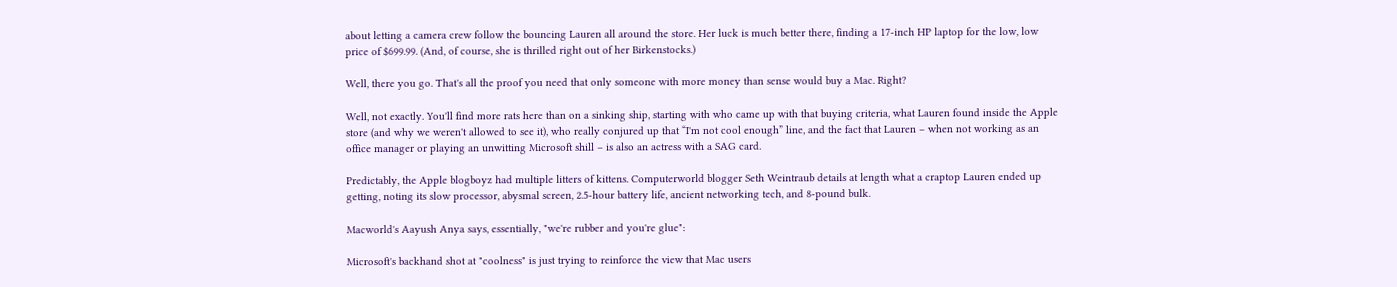about letting a camera crew follow the bouncing Lauren all around the store. Her luck is much better there, finding a 17-inch HP laptop for the low, low price of $699.99. (And, of course, she is thrilled right out of her Birkenstocks.)

Well, there you go. That's all the proof you need that only someone with more money than sense would buy a Mac. Right?

Well, not exactly. You'll find more rats here than on a sinking ship, starting with who came up with that buying criteria, what Lauren found inside the Apple store (and why we weren't allowed to see it), who really conjured up that “I'm not cool enough” line, and the fact that Lauren – when not working as an office manager or playing an unwitting Microsoft shill – is also an actress with a SAG card.

Predictably, the Apple blogboyz had multiple litters of kittens. Computerworld blogger Seth Weintraub details at length what a craptop Lauren ended up getting, noting its slow processor, abysmal screen, 2.5-hour battery life, ancient networking tech, and 8-pound bulk.

Macworld's Aayush Anya says, essentially, "we're rubber and you're glue":

Microsoft's backhand shot at "coolness" is just trying to reinforce the view that Mac users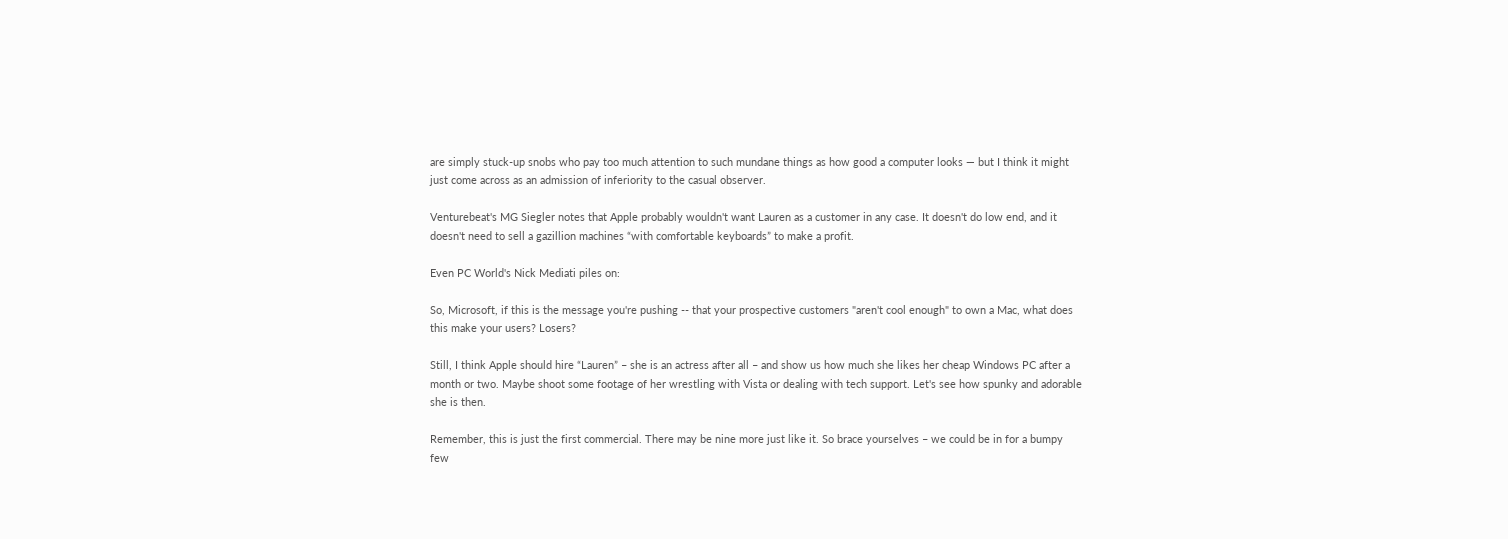are simply stuck-up snobs who pay too much attention to such mundane things as how good a computer looks — but I think it might just come across as an admission of inferiority to the casual observer.

Venturebeat's MG Siegler notes that Apple probably wouldn't want Lauren as a customer in any case. It doesn't do low end, and it doesn't need to sell a gazillion machines “with comfortable keyboards” to make a profit.

Even PC World's Nick Mediati piles on:

So, Microsoft, if this is the message you're pushing -- that your prospective customers "aren't cool enough" to own a Mac, what does this make your users? Losers?

Still, I think Apple should hire “Lauren” – she is an actress after all – and show us how much she likes her cheap Windows PC after a month or two. Maybe shoot some footage of her wrestling with Vista or dealing with tech support. Let's see how spunky and adorable she is then.

Remember, this is just the first commercial. There may be nine more just like it. So brace yourselves – we could be in for a bumpy few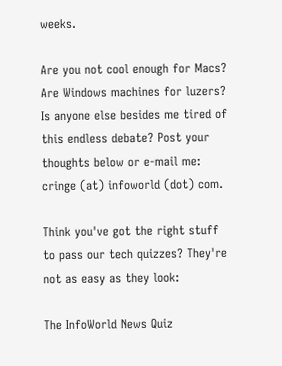weeks.

Are you not cool enough for Macs? Are Windows machines for luzers? Is anyone else besides me tired of this endless debate? Post your thoughts below or e-mail me: cringe (at) infoworld (dot) com.

Think you've got the right stuff to pass our tech quizzes? They're not as easy as they look:

The InfoWorld News Quiz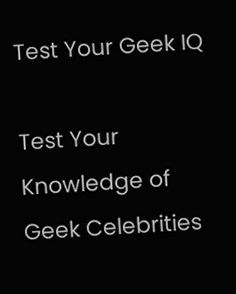Test Your Geek IQ

Test Your Knowledge of Geek Celebrities